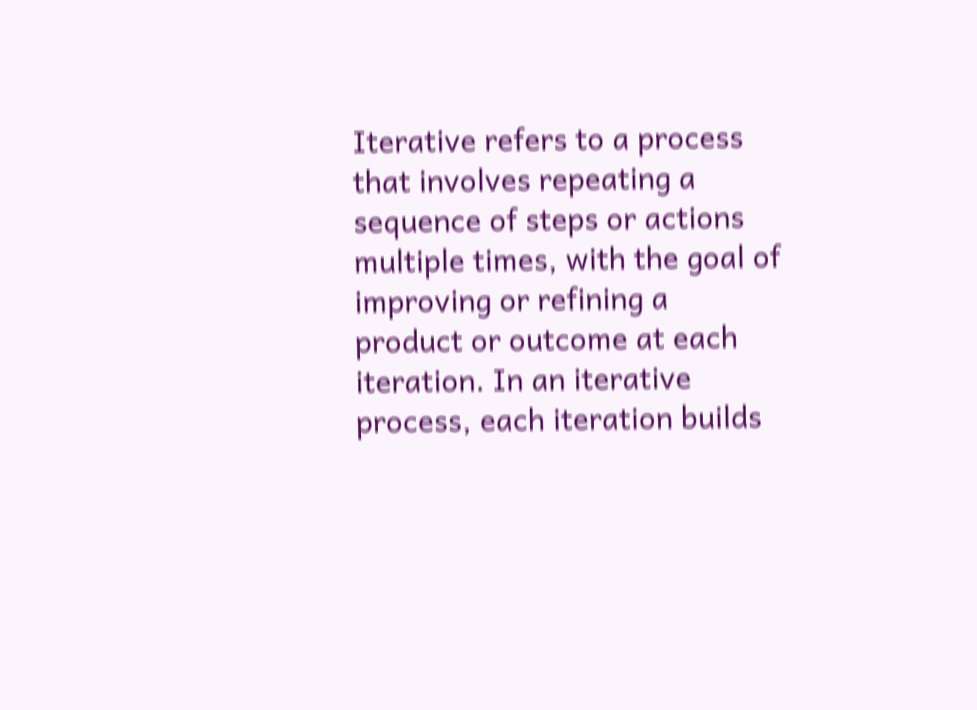Iterative refers to a process that involves repeating a sequence of steps or actions multiple times, with the goal of improving or refining a product or outcome at each iteration. In an iterative process, each iteration builds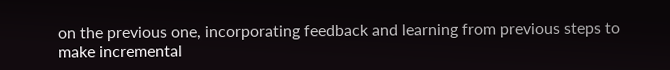on the previous one, incorporating feedback and learning from previous steps to make incremental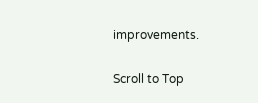improvements.

Scroll to Top